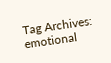Tag Archives: emotional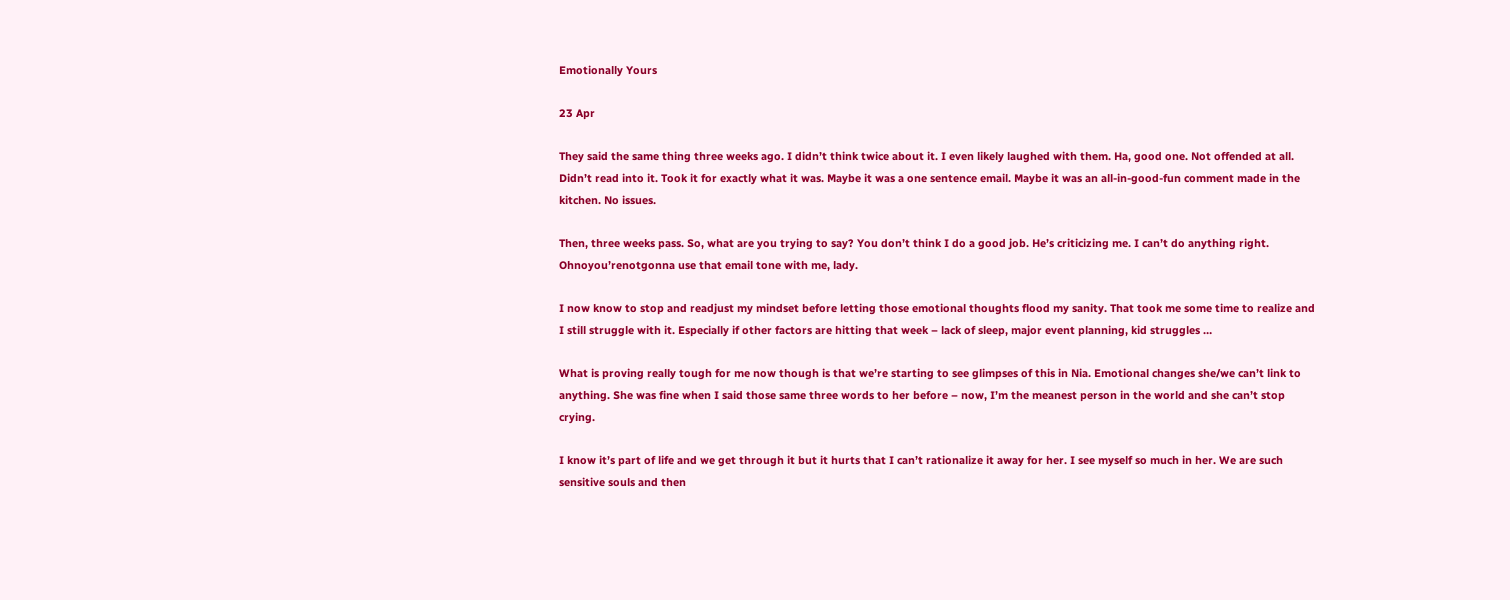Emotionally Yours

23 Apr

They said the same thing three weeks ago. I didn’t think twice about it. I even likely laughed with them. Ha, good one. Not offended at all. Didn’t read into it. Took it for exactly what it was. Maybe it was a one sentence email. Maybe it was an all-in-good-fun comment made in the kitchen. No issues.

Then, three weeks pass. So, what are you trying to say? You don’t think I do a good job. He’s criticizing me. I can’t do anything right. Ohnoyou’renotgonna use that email tone with me, lady.

I now know to stop and readjust my mindset before letting those emotional thoughts flood my sanity. That took me some time to realize and I still struggle with it. Especially if other factors are hitting that week – lack of sleep, major event planning, kid struggles …

What is proving really tough for me now though is that we’re starting to see glimpses of this in Nia. Emotional changes she/we can’t link to anything. She was fine when I said those same three words to her before – now, I’m the meanest person in the world and she can’t stop crying.

I know it’s part of life and we get through it but it hurts that I can’t rationalize it away for her. I see myself so much in her. We are such sensitive souls and then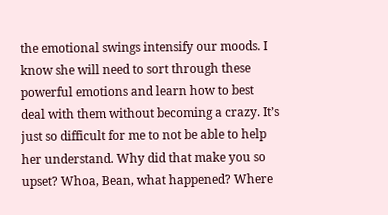the emotional swings intensify our moods. I know she will need to sort through these powerful emotions and learn how to best deal with them without becoming a crazy. It’s just so difficult for me to not be able to help her understand. Why did that make you so upset? Whoa, Bean, what happened? Where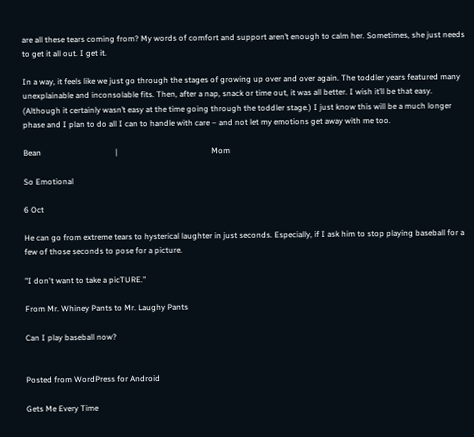are all these tears coming from? My words of comfort and support aren’t enough to calm her. Sometimes, she just needs to get it all out. I get it.

In a way, it feels like we just go through the stages of growing up over and over again. The toddler years featured many unexplainable and inconsolable fits. Then, after a nap, snack or time out, it was all better. I wish it’ll be that easy. (Although it certainly wasn’t easy at the time going through the toddler stage.) I just know this will be a much longer phase and I plan to do all I can to handle with care – and not let my emotions get away with me too.

Bean                                     |                                               Mom

So Emotional

6 Oct

He can go from extreme tears to hysterical laughter in just seconds. Especially, if I ask him to stop playing baseball for a few of those seconds to pose for a picture.

"I don't want to take a picTURE."

From Mr. Whiney Pants to Mr. Laughy Pants

Can I play baseball now?


Posted from WordPress for Android

Gets Me Every Time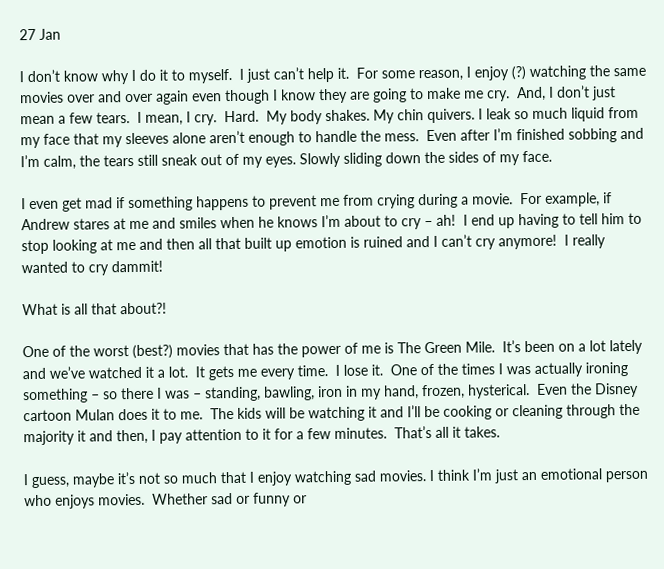27 Jan

I don’t know why I do it to myself.  I just can’t help it.  For some reason, I enjoy (?) watching the same movies over and over again even though I know they are going to make me cry.  And, I don’t just mean a few tears.  I mean, I cry.  Hard.  My body shakes. My chin quivers. I leak so much liquid from my face that my sleeves alone aren’t enough to handle the mess.  Even after I’m finished sobbing and I’m calm, the tears still sneak out of my eyes. Slowly sliding down the sides of my face.

I even get mad if something happens to prevent me from crying during a movie.  For example, if Andrew stares at me and smiles when he knows I’m about to cry – ah!  I end up having to tell him to stop looking at me and then all that built up emotion is ruined and I can’t cry anymore!  I really wanted to cry dammit!

What is all that about?!

One of the worst (best?) movies that has the power of me is The Green Mile.  It’s been on a lot lately and we’ve watched it a lot.  It gets me every time.  I lose it.  One of the times I was actually ironing something – so there I was – standing, bawling, iron in my hand, frozen, hysterical.  Even the Disney cartoon Mulan does it to me.  The kids will be watching it and I’ll be cooking or cleaning through the majority it and then, I pay attention to it for a few minutes.  That’s all it takes.

I guess, maybe it’s not so much that I enjoy watching sad movies. I think I’m just an emotional person who enjoys movies.  Whether sad or funny or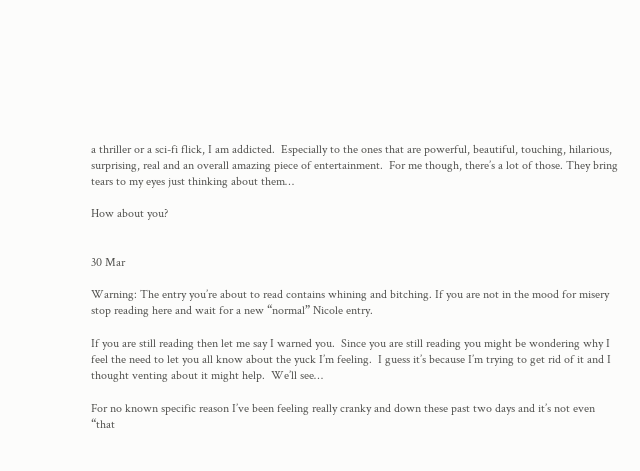a thriller or a sci-fi flick, I am addicted.  Especially to the ones that are powerful, beautiful, touching, hilarious, surprising, real and an overall amazing piece of entertainment.  For me though, there’s a lot of those. They bring tears to my eyes just thinking about them…

How about you?


30 Mar

Warning: The entry you’re about to read contains whining and bitching. If you are not in the mood for misery stop reading here and wait for a new “normal” Nicole entry.

If you are still reading then let me say I warned you.  Since you are still reading you might be wondering why I feel the need to let you all know about the yuck I’m feeling.  I guess it’s because I’m trying to get rid of it and I thought venting about it might help.  We’ll see…

For no known specific reason I’ve been feeling really cranky and down these past two days and it’s not even “that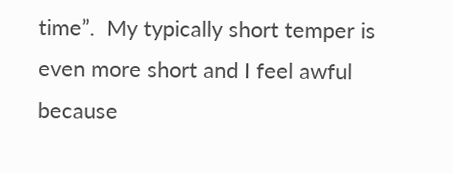time”.  My typically short temper is even more short and I feel awful because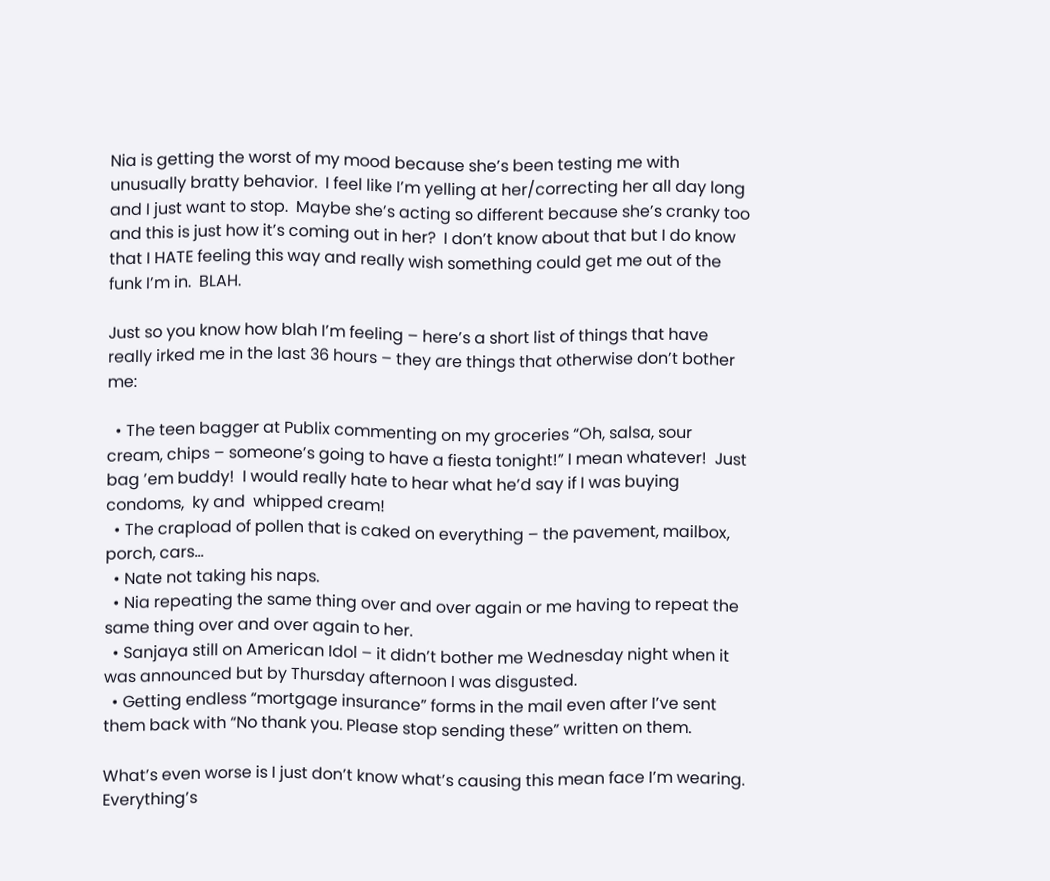Nia is getting the worst of my mood because she’s been testing me with unusually bratty behavior.  I feel like I’m yelling at her/correcting her all day long and I just want to stop.  Maybe she’s acting so different because she’s cranky too and this is just how it’s coming out in her?  I don’t know about that but I do know that I HATE feeling this way and really wish something could get me out of the funk I’m in.  BLAH.

Just so you know how blah I’m feeling – here’s a short list of things that have really irked me in the last 36 hours – they are things that otherwise don’t bother me:

  • The teen bagger at Publix commenting on my groceries “Oh, salsa, sour cream, chips – someone’s going to have a fiesta tonight!” I mean whatever!  Just bag ’em buddy!  I would really hate to hear what he’d say if I was buying condoms,  ky and  whipped cream!
  • The crapload of pollen that is caked on everything – the pavement, mailbox, porch, cars…
  • Nate not taking his naps.
  • Nia repeating the same thing over and over again or me having to repeat the same thing over and over again to her.
  • Sanjaya still on American Idol – it didn’t bother me Wednesday night when it was announced but by Thursday afternoon I was disgusted.
  • Getting endless “mortgage insurance” forms in the mail even after I’ve sent them back with “No thank you. Please stop sending these” written on them.

What’s even worse is I just don’t know what’s causing this mean face I’m wearing.  Everything’s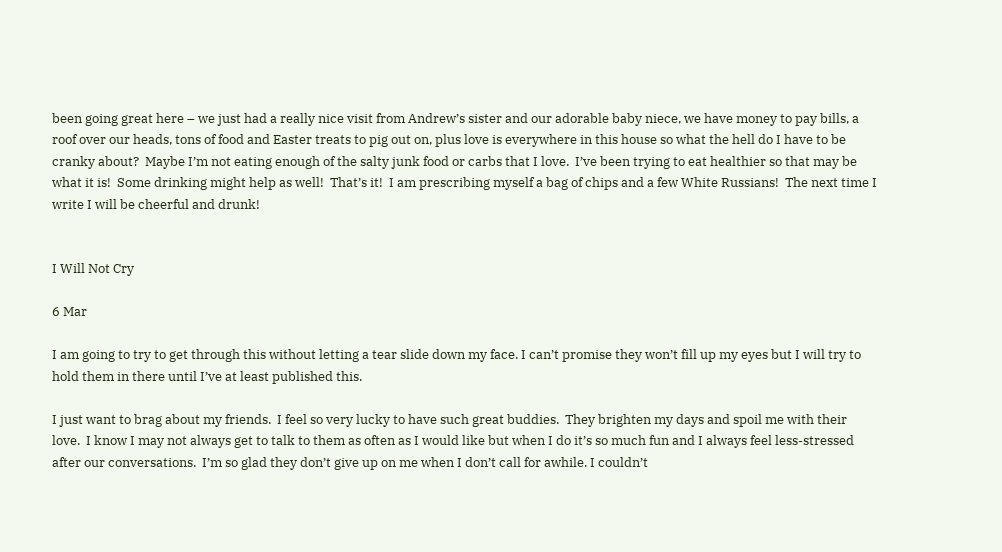been going great here – we just had a really nice visit from Andrew’s sister and our adorable baby niece, we have money to pay bills, a roof over our heads, tons of food and Easter treats to pig out on, plus love is everywhere in this house so what the hell do I have to be cranky about?  Maybe I’m not eating enough of the salty junk food or carbs that I love.  I’ve been trying to eat healthier so that may be what it is!  Some drinking might help as well!  That’s it!  I am prescribing myself a bag of chips and a few White Russians!  The next time I write I will be cheerful and drunk!


I Will Not Cry

6 Mar

I am going to try to get through this without letting a tear slide down my face. I can’t promise they won’t fill up my eyes but I will try to hold them in there until I’ve at least published this.

I just want to brag about my friends.  I feel so very lucky to have such great buddies.  They brighten my days and spoil me with their love.  I know I may not always get to talk to them as often as I would like but when I do it’s so much fun and I always feel less-stressed after our conversations.  I’m so glad they don’t give up on me when I don’t call for awhile. I couldn’t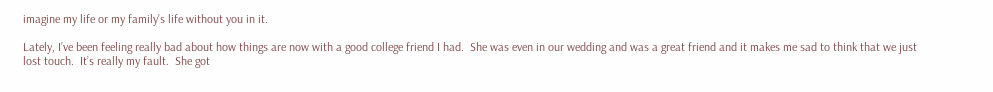imagine my life or my family’s life without you in it.

Lately, I’ve been feeling really bad about how things are now with a good college friend I had.  She was even in our wedding and was a great friend and it makes me sad to think that we just lost touch.  It’s really my fault.  She got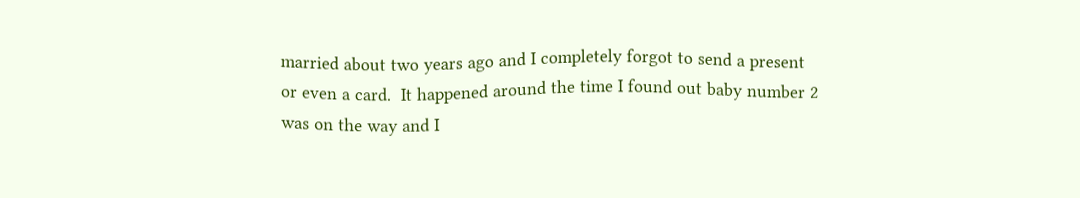married about two years ago and I completely forgot to send a present or even a card.  It happened around the time I found out baby number 2 was on the way and I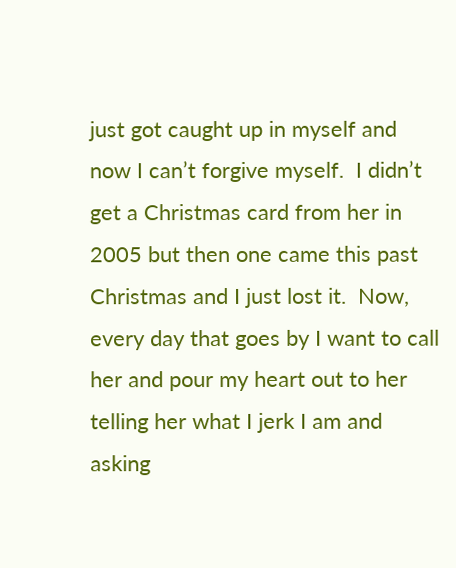just got caught up in myself and now I can’t forgive myself.  I didn’t get a Christmas card from her in 2005 but then one came this past Christmas and I just lost it.  Now, every day that goes by I want to call her and pour my heart out to her telling her what I jerk I am and asking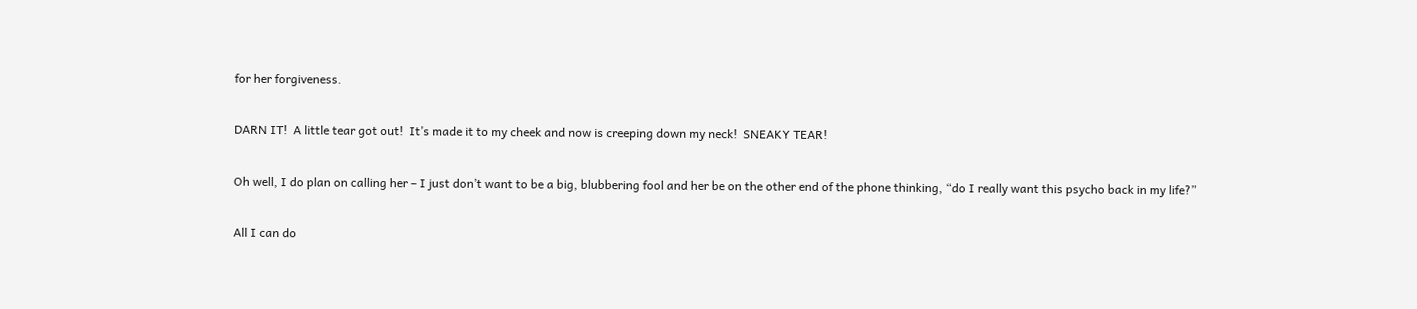for her forgiveness.

DARN IT!  A little tear got out!  It’s made it to my cheek and now is creeping down my neck!  SNEAKY TEAR!

Oh well, I do plan on calling her – I just don’t want to be a big, blubbering fool and her be on the other end of the phone thinking, “do I really want this psycho back in my life?”

All I can do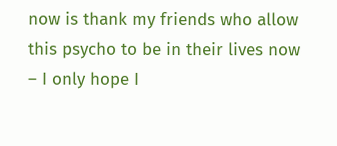now is thank my friends who allow this psycho to be in their lives now – I only hope I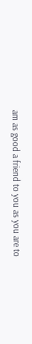am as good a friend to you as you are to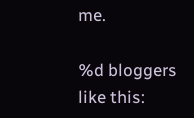me.

%d bloggers like this: